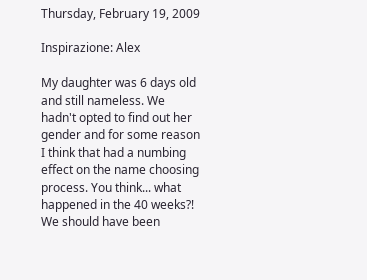Thursday, February 19, 2009

Inspirazione: Alex

My daughter was 6 days old and still nameless. We hadn't opted to find out her gender and for some reason I think that had a numbing effect on the name choosing process. You think... what happened in the 40 weeks?! We should have been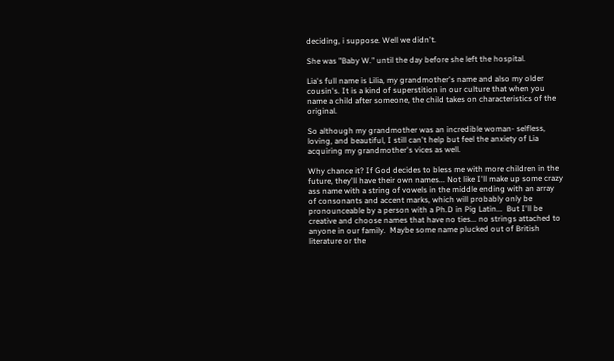deciding, i suppose. Well we didn't.

She was "Baby W." until the day before she left the hospital.

Lia's full name is Lilia, my grandmother's name and also my older cousin's. It is a kind of superstition in our culture that when you name a child after someone, the child takes on characteristics of the original.

So although my grandmother was an incredible woman- selfless, loving, and beautiful, I still can't help but feel the anxiety of Lia acquiring my grandmother's vices as well.

Why chance it? If God decides to bless me with more children in the future, they'll have their own names... Not like I'll make up some crazy ass name with a string of vowels in the middle ending with an array of consonants and accent marks, which will probably only be pronounceable by a person with a Ph.D in Pig Latin...  But I'll be creative and choose names that have no ties... no strings attached to anyone in our family.  Maybe some name plucked out of British literature or the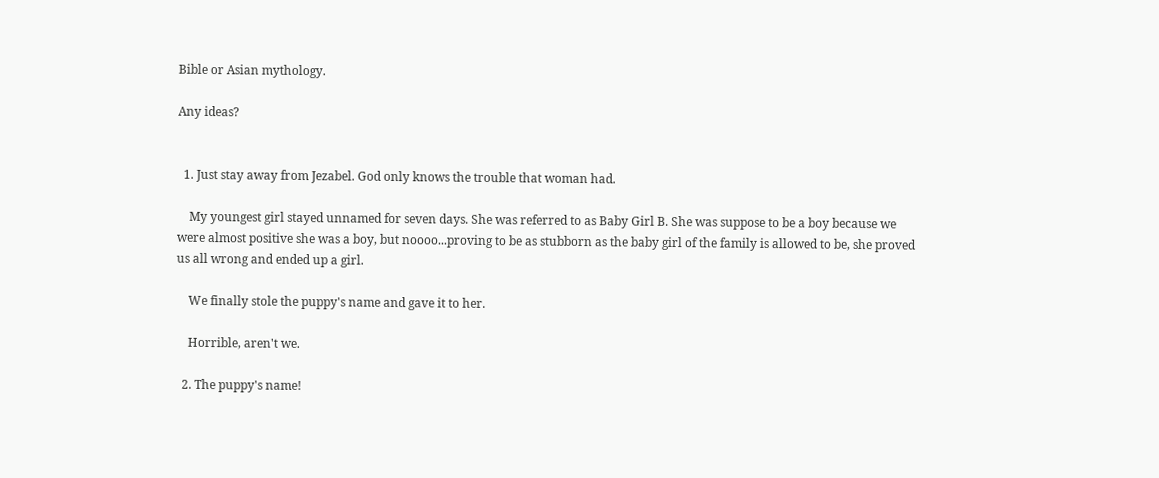Bible or Asian mythology.

Any ideas?


  1. Just stay away from Jezabel. God only knows the trouble that woman had.

    My youngest girl stayed unnamed for seven days. She was referred to as Baby Girl B. She was suppose to be a boy because we were almost positive she was a boy, but noooo...proving to be as stubborn as the baby girl of the family is allowed to be, she proved us all wrong and ended up a girl.

    We finally stole the puppy's name and gave it to her.

    Horrible, aren't we.

  2. The puppy's name!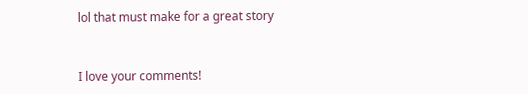lol that must make for a great story


I love your comments!